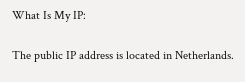What Is My IP:

The public IP address is located in Netherlands.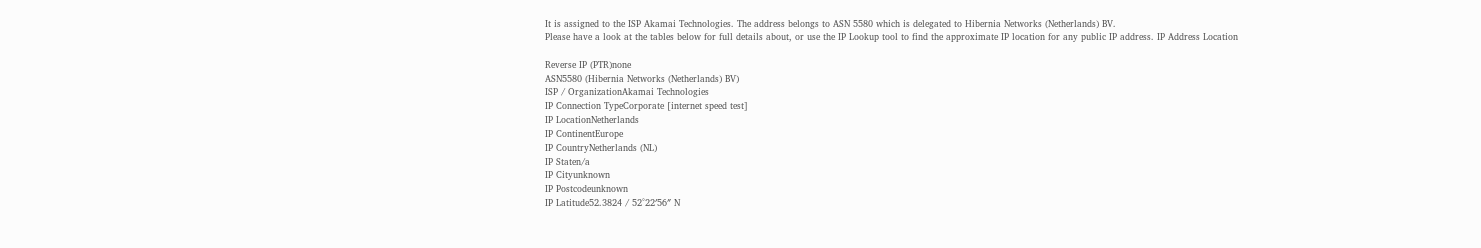It is assigned to the ISP Akamai Technologies. The address belongs to ASN 5580 which is delegated to Hibernia Networks (Netherlands) BV.
Please have a look at the tables below for full details about, or use the IP Lookup tool to find the approximate IP location for any public IP address. IP Address Location

Reverse IP (PTR)none
ASN5580 (Hibernia Networks (Netherlands) BV)
ISP / OrganizationAkamai Technologies
IP Connection TypeCorporate [internet speed test]
IP LocationNetherlands
IP ContinentEurope
IP CountryNetherlands (NL)
IP Staten/a
IP Cityunknown
IP Postcodeunknown
IP Latitude52.3824 / 52°22′56″ N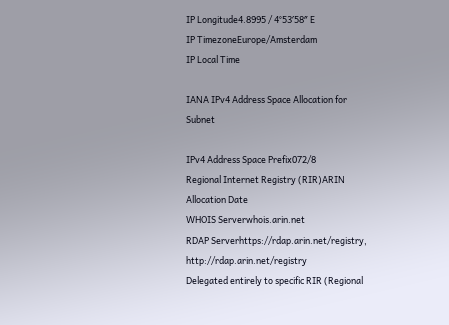IP Longitude4.8995 / 4°53′58″ E
IP TimezoneEurope/Amsterdam
IP Local Time

IANA IPv4 Address Space Allocation for Subnet

IPv4 Address Space Prefix072/8
Regional Internet Registry (RIR)ARIN
Allocation Date
WHOIS Serverwhois.arin.net
RDAP Serverhttps://rdap.arin.net/registry, http://rdap.arin.net/registry
Delegated entirely to specific RIR (Regional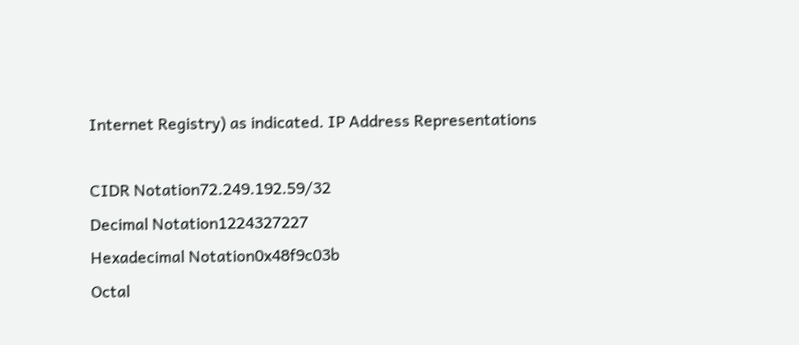Internet Registry) as indicated. IP Address Representations

CIDR Notation72.249.192.59/32
Decimal Notation1224327227
Hexadecimal Notation0x48f9c03b
Octal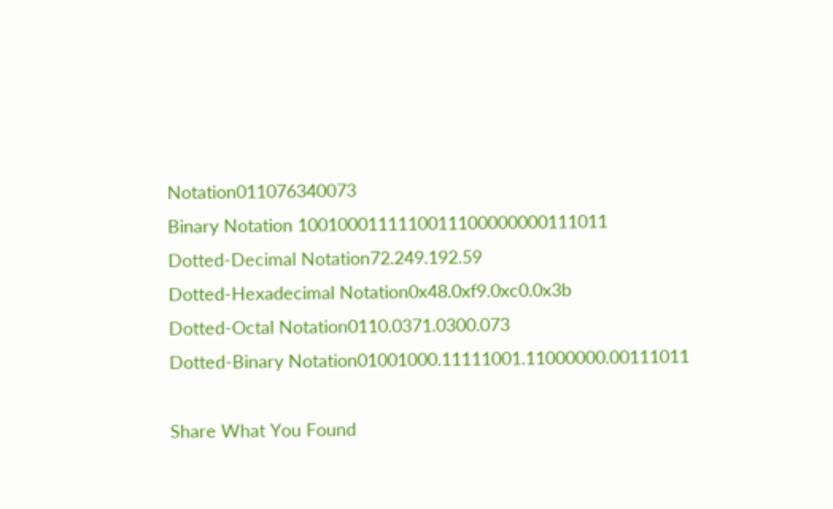Notation011076340073
Binary Notation 1001000111110011100000000111011
Dotted-Decimal Notation72.249.192.59
Dotted-Hexadecimal Notation0x48.0xf9.0xc0.0x3b
Dotted-Octal Notation0110.0371.0300.073
Dotted-Binary Notation01001000.11111001.11000000.00111011

Share What You Found